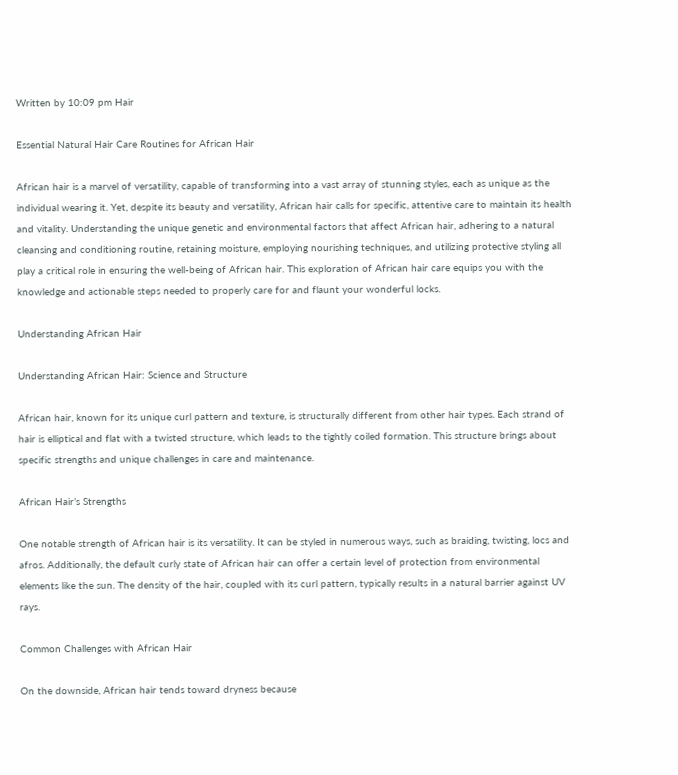Written by 10:09 pm Hair

Essential Natural Hair Care Routines for African Hair

African hair is a marvel of versatility, capable of transforming into a vast array of stunning styles, each as unique as the individual wearing it. Yet, despite its beauty and versatility, African hair calls for specific, attentive care to maintain its health and vitality. Understanding the unique genetic and environmental factors that affect African hair, adhering to a natural cleansing and conditioning routine, retaining moisture, employing nourishing techniques, and utilizing protective styling all play a critical role in ensuring the well-being of African hair. This exploration of African hair care equips you with the knowledge and actionable steps needed to properly care for and flaunt your wonderful locks.

Understanding African Hair

Understanding African Hair: Science and Structure

African hair, known for its unique curl pattern and texture, is structurally different from other hair types. Each strand of hair is elliptical and flat with a twisted structure, which leads to the tightly coiled formation. This structure brings about specific strengths and unique challenges in care and maintenance.

African Hair’s Strengths

One notable strength of African hair is its versatility. It can be styled in numerous ways, such as braiding, twisting, locs and afros. Additionally, the default curly state of African hair can offer a certain level of protection from environmental elements like the sun. The density of the hair, coupled with its curl pattern, typically results in a natural barrier against UV rays.

Common Challenges with African Hair

On the downside, African hair tends toward dryness because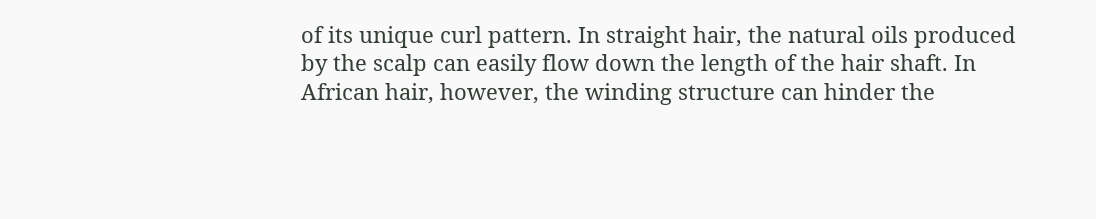of its unique curl pattern. In straight hair, the natural oils produced by the scalp can easily flow down the length of the hair shaft. In African hair, however, the winding structure can hinder the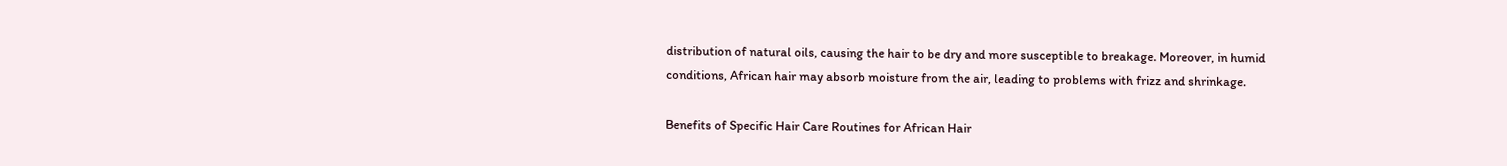distribution of natural oils, causing the hair to be dry and more susceptible to breakage. Moreover, in humid conditions, African hair may absorb moisture from the air, leading to problems with frizz and shrinkage.

Benefits of Specific Hair Care Routines for African Hair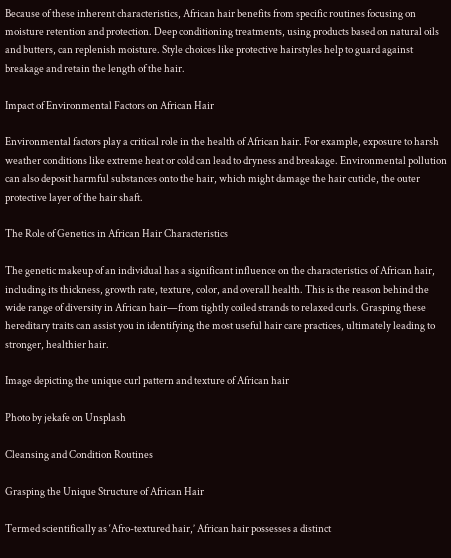Because of these inherent characteristics, African hair benefits from specific routines focusing on moisture retention and protection. Deep conditioning treatments, using products based on natural oils and butters, can replenish moisture. Style choices like protective hairstyles help to guard against breakage and retain the length of the hair.

Impact of Environmental Factors on African Hair

Environmental factors play a critical role in the health of African hair. For example, exposure to harsh weather conditions like extreme heat or cold can lead to dryness and breakage. Environmental pollution can also deposit harmful substances onto the hair, which might damage the hair cuticle, the outer protective layer of the hair shaft.

The Role of Genetics in African Hair Characteristics

The genetic makeup of an individual has a significant influence on the characteristics of African hair, including its thickness, growth rate, texture, color, and overall health. This is the reason behind the wide range of diversity in African hair—from tightly coiled strands to relaxed curls. Grasping these hereditary traits can assist you in identifying the most useful hair care practices, ultimately leading to stronger, healthier hair.

Image depicting the unique curl pattern and texture of African hair

Photo by jekafe on Unsplash

Cleansing and Condition Routines

Grasping the Unique Structure of African Hair

Termed scientifically as ‘Afro-textured hair,’ African hair possesses a distinct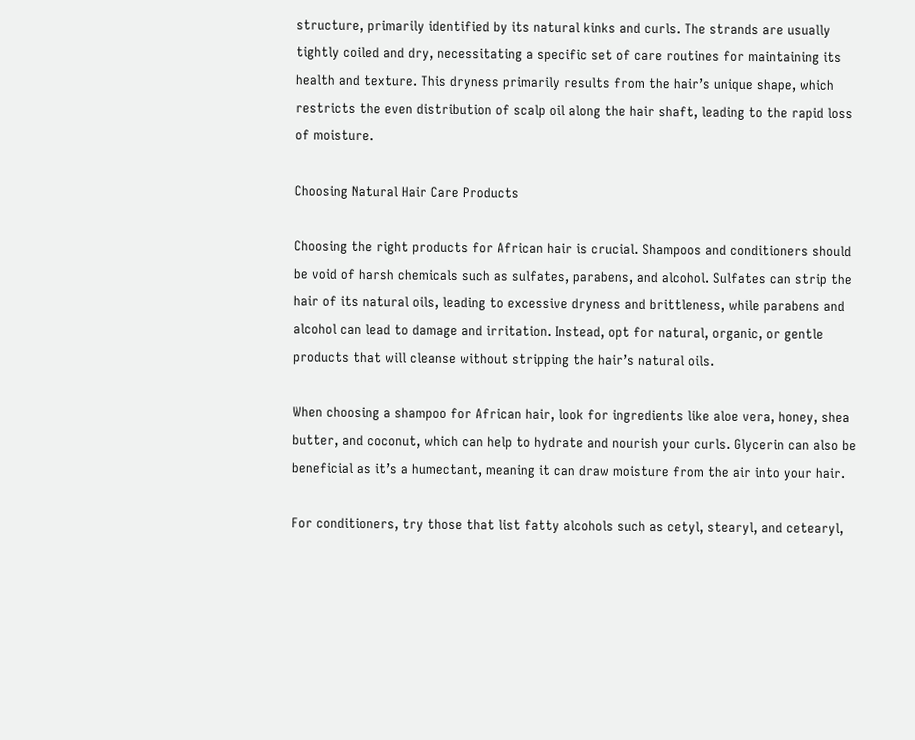structure, primarily identified by its natural kinks and curls. The strands are usually tightly coiled and dry, necessitating a specific set of care routines for maintaining its health and texture. This dryness primarily results from the hair’s unique shape, which restricts the even distribution of scalp oil along the hair shaft, leading to the rapid loss of moisture.

Choosing Natural Hair Care Products

Choosing the right products for African hair is crucial. Shampoos and conditioners should be void of harsh chemicals such as sulfates, parabens, and alcohol. Sulfates can strip the hair of its natural oils, leading to excessive dryness and brittleness, while parabens and alcohol can lead to damage and irritation. Instead, opt for natural, organic, or gentle products that will cleanse without stripping the hair’s natural oils.

When choosing a shampoo for African hair, look for ingredients like aloe vera, honey, shea butter, and coconut, which can help to hydrate and nourish your curls. Glycerin can also be beneficial as it’s a humectant, meaning it can draw moisture from the air into your hair.

For conditioners, try those that list fatty alcohols such as cetyl, stearyl, and cetearyl,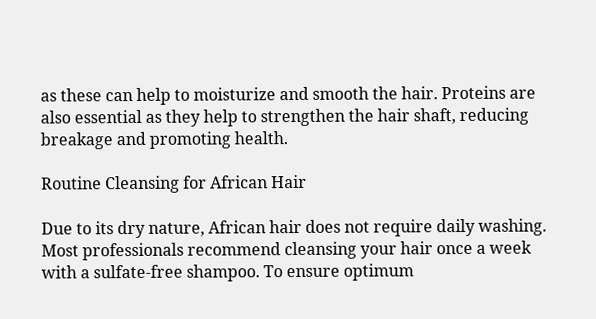as these can help to moisturize and smooth the hair. Proteins are also essential as they help to strengthen the hair shaft, reducing breakage and promoting health.

Routine Cleansing for African Hair

Due to its dry nature, African hair does not require daily washing. Most professionals recommend cleansing your hair once a week with a sulfate-free shampoo. To ensure optimum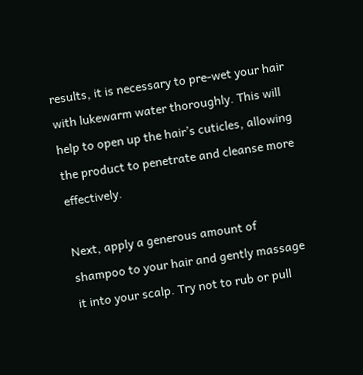results, it is necessary to pre-wet your hair with lukewarm water thoroughly. This will help to open up the hair’s cuticles, allowing the product to penetrate and cleanse more effectively.

Next, apply a generous amount of shampoo to your hair and gently massage it into your scalp. Try not to rub or pull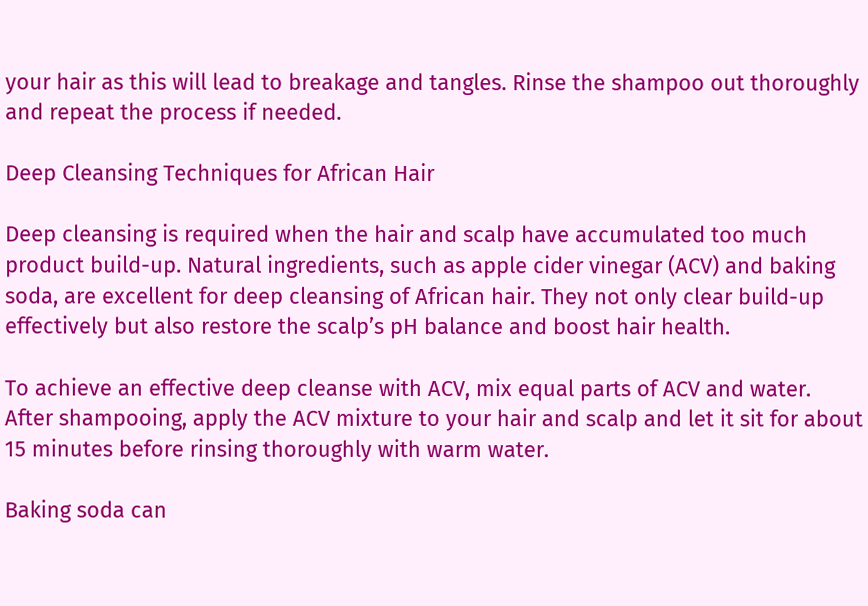your hair as this will lead to breakage and tangles. Rinse the shampoo out thoroughly and repeat the process if needed.

Deep Cleansing Techniques for African Hair

Deep cleansing is required when the hair and scalp have accumulated too much product build-up. Natural ingredients, such as apple cider vinegar (ACV) and baking soda, are excellent for deep cleansing of African hair. They not only clear build-up effectively but also restore the scalp’s pH balance and boost hair health.

To achieve an effective deep cleanse with ACV, mix equal parts of ACV and water. After shampooing, apply the ACV mixture to your hair and scalp and let it sit for about 15 minutes before rinsing thoroughly with warm water.

Baking soda can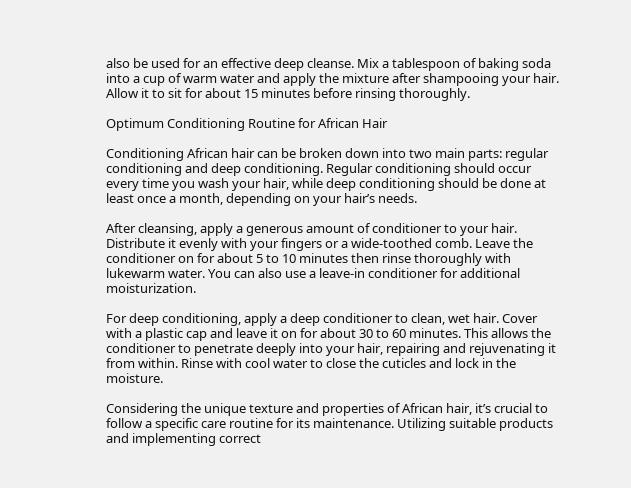also be used for an effective deep cleanse. Mix a tablespoon of baking soda into a cup of warm water and apply the mixture after shampooing your hair. Allow it to sit for about 15 minutes before rinsing thoroughly.

Optimum Conditioning Routine for African Hair

Conditioning African hair can be broken down into two main parts: regular conditioning and deep conditioning. Regular conditioning should occur every time you wash your hair, while deep conditioning should be done at least once a month, depending on your hair’s needs.

After cleansing, apply a generous amount of conditioner to your hair. Distribute it evenly with your fingers or a wide-toothed comb. Leave the conditioner on for about 5 to 10 minutes then rinse thoroughly with lukewarm water. You can also use a leave-in conditioner for additional moisturization.

For deep conditioning, apply a deep conditioner to clean, wet hair. Cover with a plastic cap and leave it on for about 30 to 60 minutes. This allows the conditioner to penetrate deeply into your hair, repairing and rejuvenating it from within. Rinse with cool water to close the cuticles and lock in the moisture.

Considering the unique texture and properties of African hair, it’s crucial to follow a specific care routine for its maintenance. Utilizing suitable products and implementing correct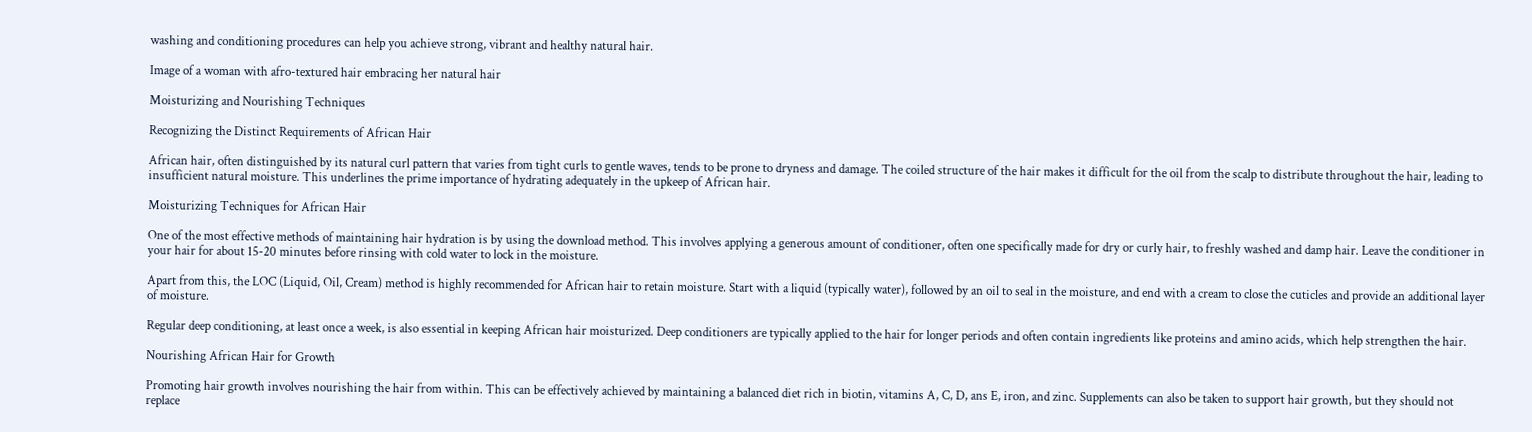washing and conditioning procedures can help you achieve strong, vibrant and healthy natural hair.

Image of a woman with afro-textured hair embracing her natural hair

Moisturizing and Nourishing Techniques

Recognizing the Distinct Requirements of African Hair

African hair, often distinguished by its natural curl pattern that varies from tight curls to gentle waves, tends to be prone to dryness and damage. The coiled structure of the hair makes it difficult for the oil from the scalp to distribute throughout the hair, leading to insufficient natural moisture. This underlines the prime importance of hydrating adequately in the upkeep of African hair.

Moisturizing Techniques for African Hair

One of the most effective methods of maintaining hair hydration is by using the download method. This involves applying a generous amount of conditioner, often one specifically made for dry or curly hair, to freshly washed and damp hair. Leave the conditioner in your hair for about 15-20 minutes before rinsing with cold water to lock in the moisture.

Apart from this, the LOC (Liquid, Oil, Cream) method is highly recommended for African hair to retain moisture. Start with a liquid (typically water), followed by an oil to seal in the moisture, and end with a cream to close the cuticles and provide an additional layer of moisture.

Regular deep conditioning, at least once a week, is also essential in keeping African hair moisturized. Deep conditioners are typically applied to the hair for longer periods and often contain ingredients like proteins and amino acids, which help strengthen the hair.

Nourishing African Hair for Growth

Promoting hair growth involves nourishing the hair from within. This can be effectively achieved by maintaining a balanced diet rich in biotin, vitamins A, C, D, ans E, iron, and zinc. Supplements can also be taken to support hair growth, but they should not replace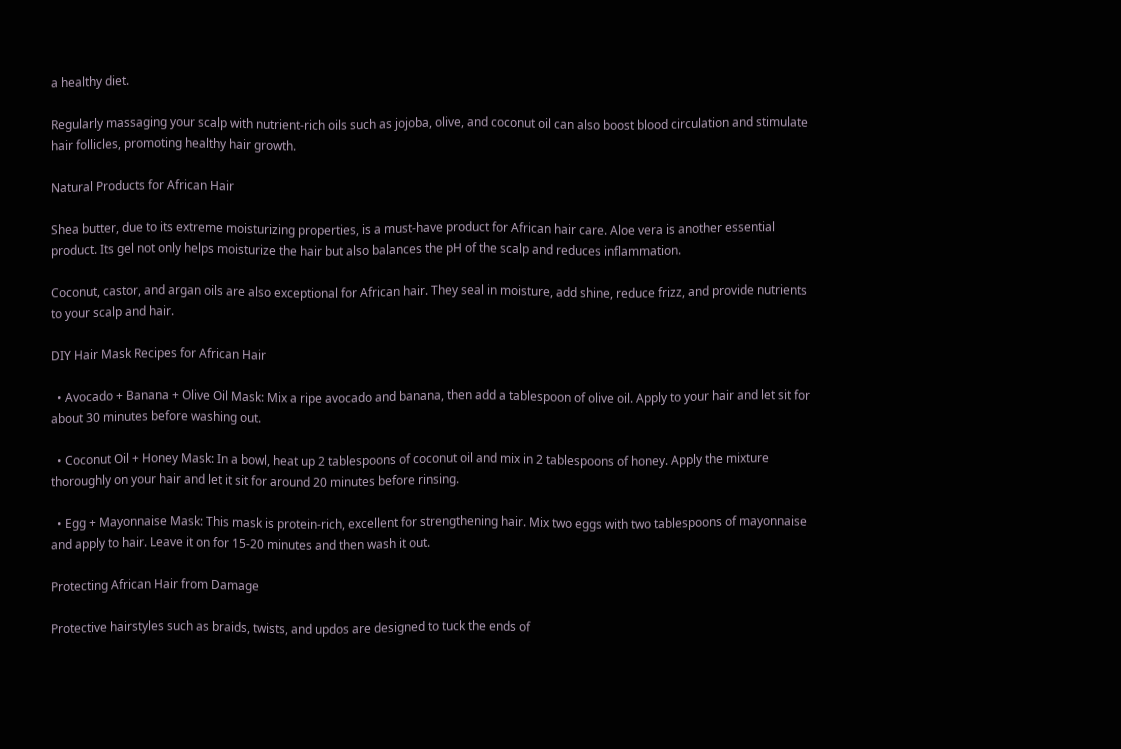a healthy diet.

Regularly massaging your scalp with nutrient-rich oils such as jojoba, olive, and coconut oil can also boost blood circulation and stimulate hair follicles, promoting healthy hair growth.

Natural Products for African Hair

Shea butter, due to its extreme moisturizing properties, is a must-have product for African hair care. Aloe vera is another essential product. Its gel not only helps moisturize the hair but also balances the pH of the scalp and reduces inflammation.

Coconut, castor, and argan oils are also exceptional for African hair. They seal in moisture, add shine, reduce frizz, and provide nutrients to your scalp and hair.

DIY Hair Mask Recipes for African Hair

  • Avocado + Banana + Olive Oil Mask: Mix a ripe avocado and banana, then add a tablespoon of olive oil. Apply to your hair and let sit for about 30 minutes before washing out.

  • Coconut Oil + Honey Mask: In a bowl, heat up 2 tablespoons of coconut oil and mix in 2 tablespoons of honey. Apply the mixture thoroughly on your hair and let it sit for around 20 minutes before rinsing.

  • Egg + Mayonnaise Mask: This mask is protein-rich, excellent for strengthening hair. Mix two eggs with two tablespoons of mayonnaise and apply to hair. Leave it on for 15-20 minutes and then wash it out.

Protecting African Hair from Damage

Protective hairstyles such as braids, twists, and updos are designed to tuck the ends of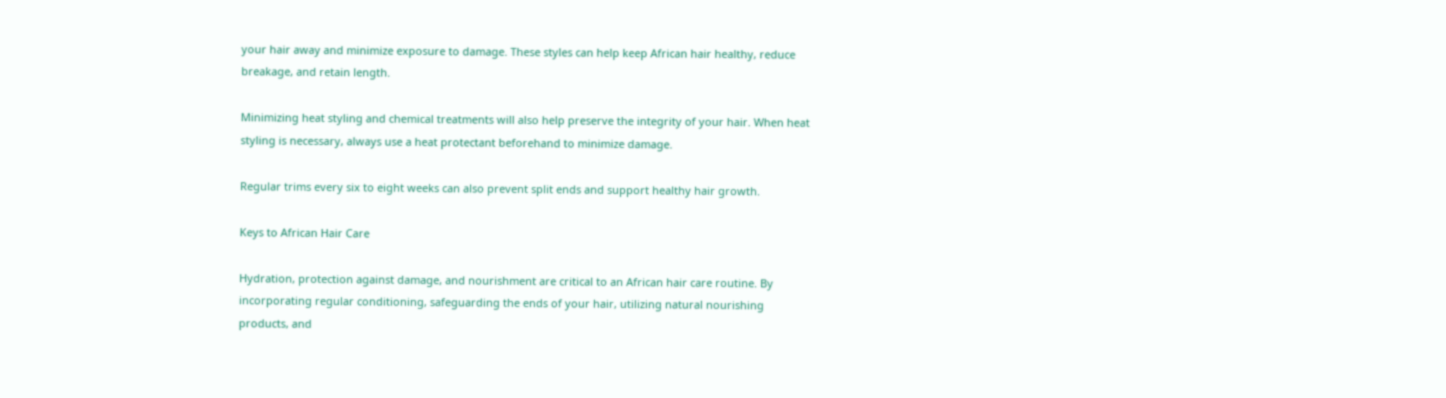your hair away and minimize exposure to damage. These styles can help keep African hair healthy, reduce breakage, and retain length.

Minimizing heat styling and chemical treatments will also help preserve the integrity of your hair. When heat styling is necessary, always use a heat protectant beforehand to minimize damage.

Regular trims every six to eight weeks can also prevent split ends and support healthy hair growth.

Keys to African Hair Care

Hydration, protection against damage, and nourishment are critical to an African hair care routine. By incorporating regular conditioning, safeguarding the ends of your hair, utilizing natural nourishing products, and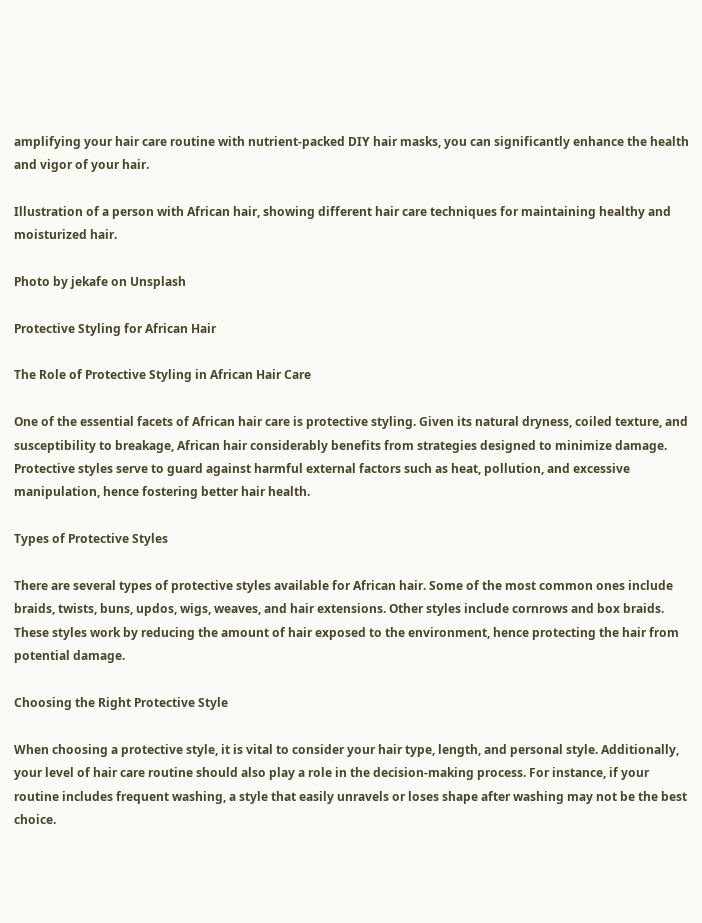amplifying your hair care routine with nutrient-packed DIY hair masks, you can significantly enhance the health and vigor of your hair.

Illustration of a person with African hair, showing different hair care techniques for maintaining healthy and moisturized hair.

Photo by jekafe on Unsplash

Protective Styling for African Hair

The Role of Protective Styling in African Hair Care

One of the essential facets of African hair care is protective styling. Given its natural dryness, coiled texture, and susceptibility to breakage, African hair considerably benefits from strategies designed to minimize damage. Protective styles serve to guard against harmful external factors such as heat, pollution, and excessive manipulation, hence fostering better hair health.

Types of Protective Styles

There are several types of protective styles available for African hair. Some of the most common ones include braids, twists, buns, updos, wigs, weaves, and hair extensions. Other styles include cornrows and box braids. These styles work by reducing the amount of hair exposed to the environment, hence protecting the hair from potential damage.

Choosing the Right Protective Style

When choosing a protective style, it is vital to consider your hair type, length, and personal style. Additionally, your level of hair care routine should also play a role in the decision-making process. For instance, if your routine includes frequent washing, a style that easily unravels or loses shape after washing may not be the best choice.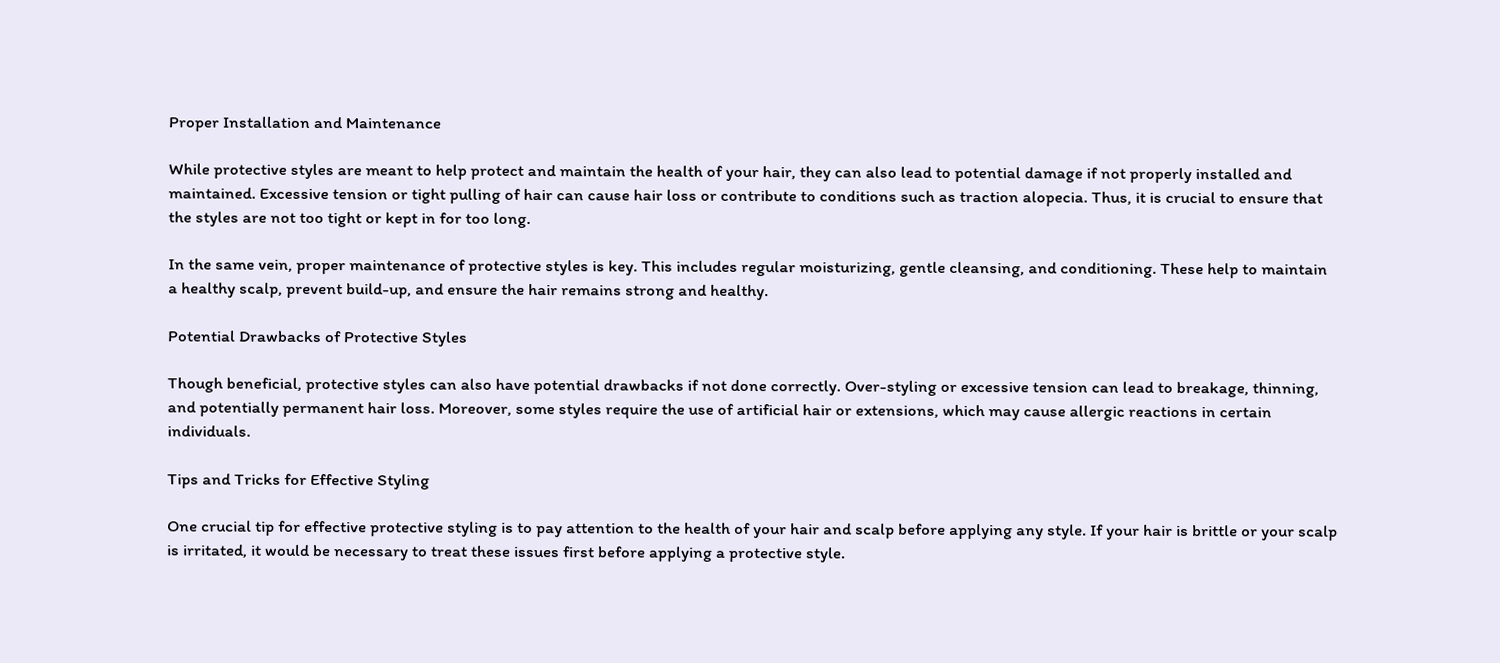Proper Installation and Maintenance

While protective styles are meant to help protect and maintain the health of your hair, they can also lead to potential damage if not properly installed and maintained. Excessive tension or tight pulling of hair can cause hair loss or contribute to conditions such as traction alopecia. Thus, it is crucial to ensure that the styles are not too tight or kept in for too long.

In the same vein, proper maintenance of protective styles is key. This includes regular moisturizing, gentle cleansing, and conditioning. These help to maintain a healthy scalp, prevent build-up, and ensure the hair remains strong and healthy.

Potential Drawbacks of Protective Styles

Though beneficial, protective styles can also have potential drawbacks if not done correctly. Over-styling or excessive tension can lead to breakage, thinning, and potentially permanent hair loss. Moreover, some styles require the use of artificial hair or extensions, which may cause allergic reactions in certain individuals.

Tips and Tricks for Effective Styling

One crucial tip for effective protective styling is to pay attention to the health of your hair and scalp before applying any style. If your hair is brittle or your scalp is irritated, it would be necessary to treat these issues first before applying a protective style.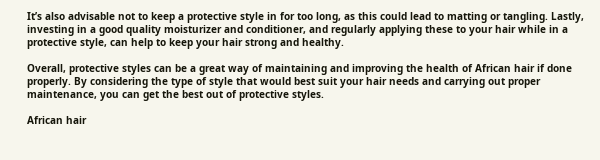It’s also advisable not to keep a protective style in for too long, as this could lead to matting or tangling. Lastly, investing in a good quality moisturizer and conditioner, and regularly applying these to your hair while in a protective style, can help to keep your hair strong and healthy.

Overall, protective styles can be a great way of maintaining and improving the health of African hair if done properly. By considering the type of style that would best suit your hair needs and carrying out proper maintenance, you can get the best out of protective styles.

African hair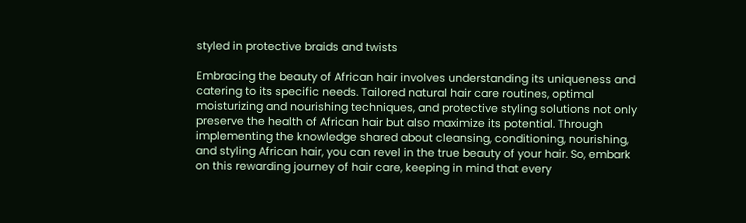styled in protective braids and twists

Embracing the beauty of African hair involves understanding its uniqueness and catering to its specific needs. Tailored natural hair care routines, optimal moisturizing and nourishing techniques, and protective styling solutions not only preserve the health of African hair but also maximize its potential. Through implementing the knowledge shared about cleansing, conditioning, nourishing, and styling African hair, you can revel in the true beauty of your hair. So, embark on this rewarding journey of hair care, keeping in mind that every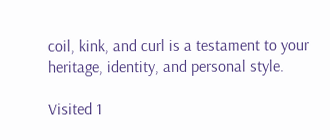coil, kink, and curl is a testament to your heritage, identity, and personal style.

Visited 1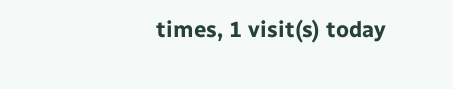times, 1 visit(s) today